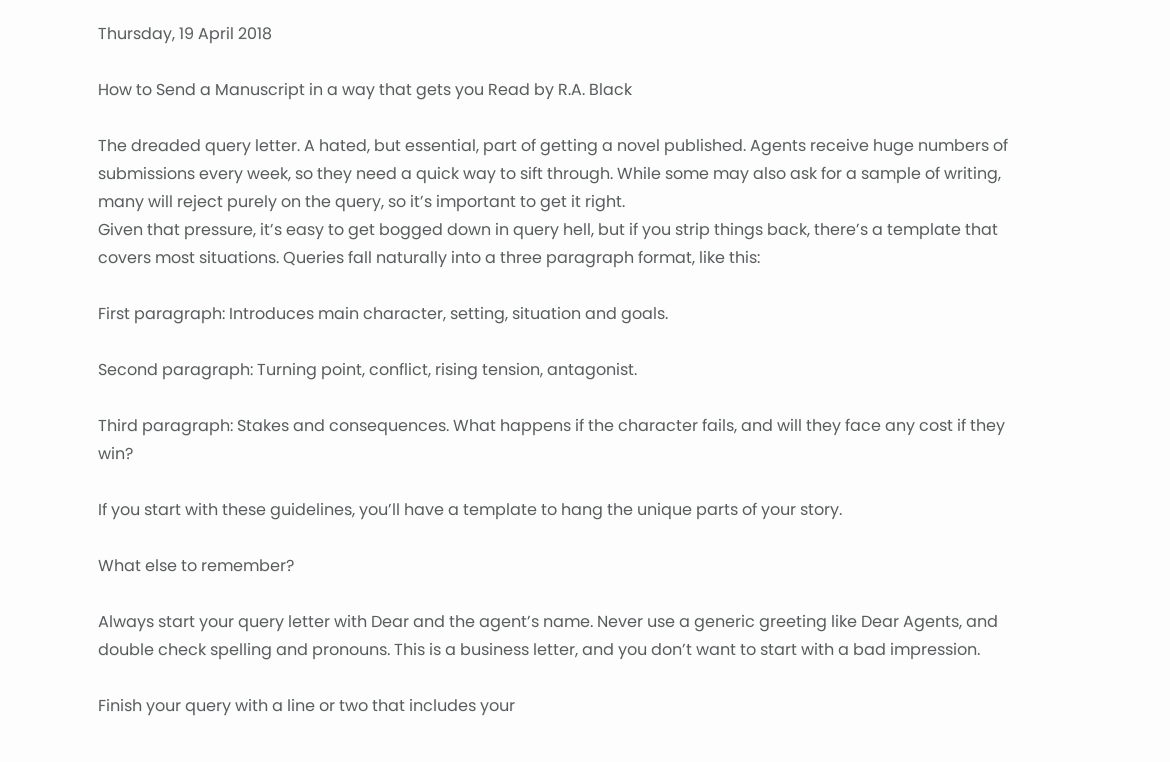Thursday, 19 April 2018

How to Send a Manuscript in a way that gets you Read by R.A. Black

The dreaded query letter. A hated, but essential, part of getting a novel published. Agents receive huge numbers of submissions every week, so they need a quick way to sift through. While some may also ask for a sample of writing, many will reject purely on the query, so it’s important to get it right.
Given that pressure, it’s easy to get bogged down in query hell, but if you strip things back, there’s a template that covers most situations. Queries fall naturally into a three paragraph format, like this:

First paragraph: Introduces main character, setting, situation and goals.

Second paragraph: Turning point, conflict, rising tension, antagonist.

Third paragraph: Stakes and consequences. What happens if the character fails, and will they face any cost if they win?

If you start with these guidelines, you’ll have a template to hang the unique parts of your story.

What else to remember?

Always start your query letter with Dear and the agent’s name. Never use a generic greeting like Dear Agents, and double check spelling and pronouns. This is a business letter, and you don’t want to start with a bad impression.

Finish your query with a line or two that includes your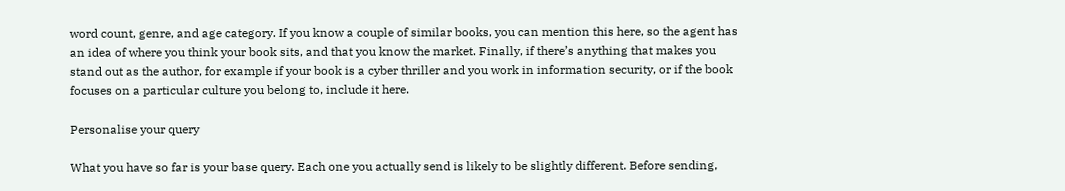word count, genre, and age category. If you know a couple of similar books, you can mention this here, so the agent has an idea of where you think your book sits, and that you know the market. Finally, if there’s anything that makes you stand out as the author, for example if your book is a cyber thriller and you work in information security, or if the book focuses on a particular culture you belong to, include it here.

Personalise your query

What you have so far is your base query. Each one you actually send is likely to be slightly different. Before sending,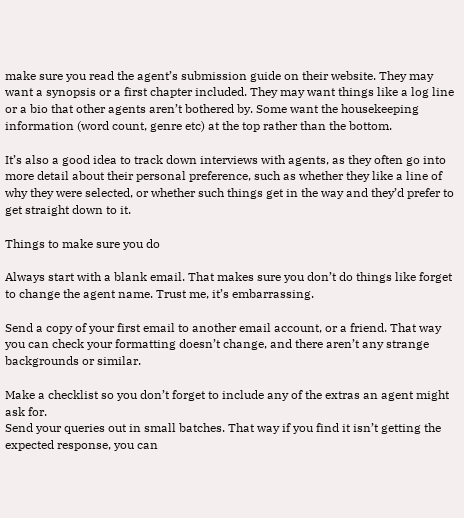make sure you read the agent’s submission guide on their website. They may want a synopsis or a first chapter included. They may want things like a log line or a bio that other agents aren’t bothered by. Some want the housekeeping information (word count, genre etc) at the top rather than the bottom.

It’s also a good idea to track down interviews with agents, as they often go into more detail about their personal preference, such as whether they like a line of why they were selected, or whether such things get in the way and they’d prefer to get straight down to it.

Things to make sure you do

Always start with a blank email. That makes sure you don’t do things like forget to change the agent name. Trust me, it’s embarrassing.

Send a copy of your first email to another email account, or a friend. That way you can check your formatting doesn’t change, and there aren’t any strange backgrounds or similar.

Make a checklist so you don’t forget to include any of the extras an agent might ask for.
Send your queries out in small batches. That way if you find it isn’t getting the expected response, you can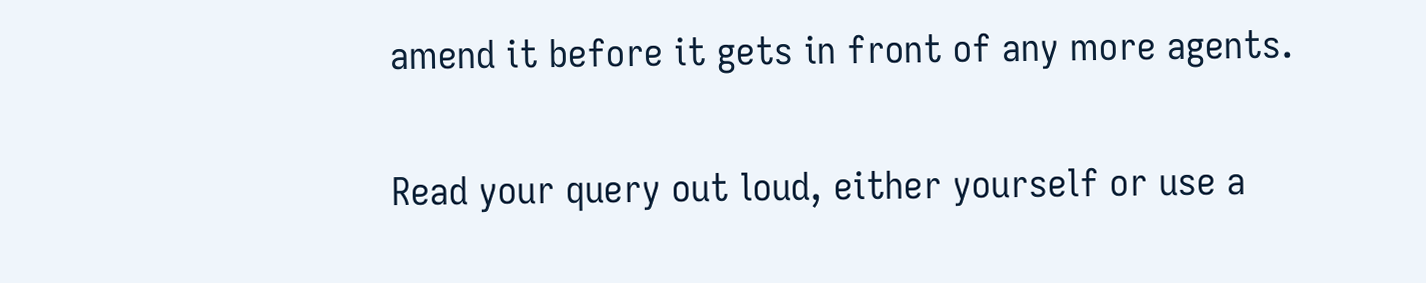amend it before it gets in front of any more agents.

Read your query out loud, either yourself or use a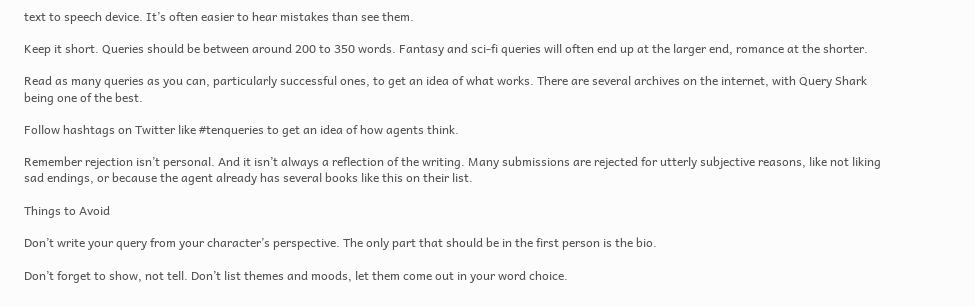text to speech device. It’s often easier to hear mistakes than see them.

Keep it short. Queries should be between around 200 to 350 words. Fantasy and sci-fi queries will often end up at the larger end, romance at the shorter.

Read as many queries as you can, particularly successful ones, to get an idea of what works. There are several archives on the internet, with Query Shark being one of the best.

Follow hashtags on Twitter like #tenqueries to get an idea of how agents think.

Remember rejection isn’t personal. And it isn’t always a reflection of the writing. Many submissions are rejected for utterly subjective reasons, like not liking sad endings, or because the agent already has several books like this on their list.

Things to Avoid

Don’t write your query from your character’s perspective. The only part that should be in the first person is the bio.

Don’t forget to show, not tell. Don’t list themes and moods, let them come out in your word choice.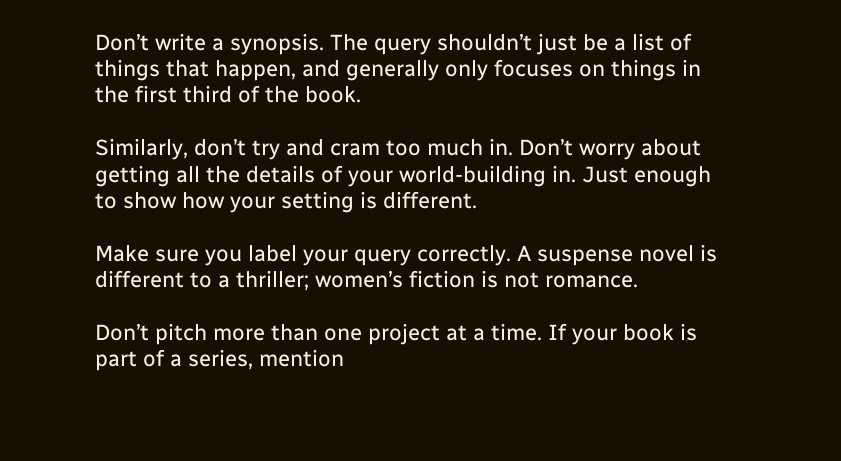Don’t write a synopsis. The query shouldn’t just be a list of things that happen, and generally only focuses on things in the first third of the book.

Similarly, don’t try and cram too much in. Don’t worry about getting all the details of your world-building in. Just enough to show how your setting is different.

Make sure you label your query correctly. A suspense novel is different to a thriller; women’s fiction is not romance.

Don’t pitch more than one project at a time. If your book is part of a series, mention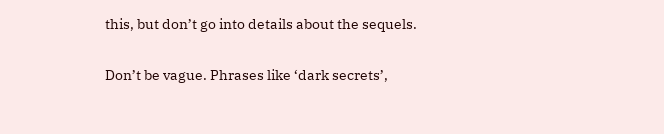this, but don’t go into details about the sequels.

Don’t be vague. Phrases like ‘dark secrets’,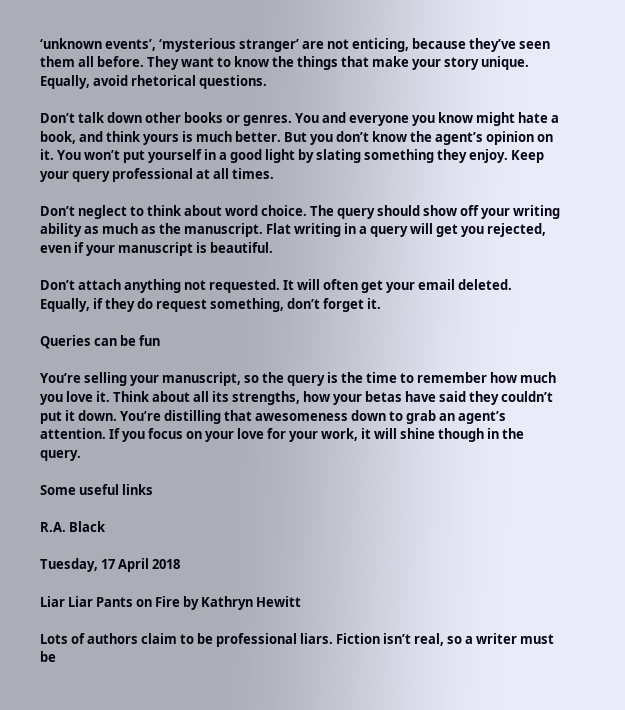‘unknown events’, ‘mysterious stranger’ are not enticing, because they’ve seen them all before. They want to know the things that make your story unique. Equally, avoid rhetorical questions.

Don’t talk down other books or genres. You and everyone you know might hate a book, and think yours is much better. But you don’t know the agent’s opinion on it. You won’t put yourself in a good light by slating something they enjoy. Keep your query professional at all times.

Don’t neglect to think about word choice. The query should show off your writing ability as much as the manuscript. Flat writing in a query will get you rejected, even if your manuscript is beautiful.

Don’t attach anything not requested. It will often get your email deleted. Equally, if they do request something, don’t forget it.

Queries can be fun

You’re selling your manuscript, so the query is the time to remember how much you love it. Think about all its strengths, how your betas have said they couldn’t put it down. You’re distilling that awesomeness down to grab an agent’s attention. If you focus on your love for your work, it will shine though in the query.

Some useful links

R.A. Black

Tuesday, 17 April 2018

Liar Liar Pants on Fire by Kathryn Hewitt

Lots of authors claim to be professional liars. Fiction isn’t real, so a writer must be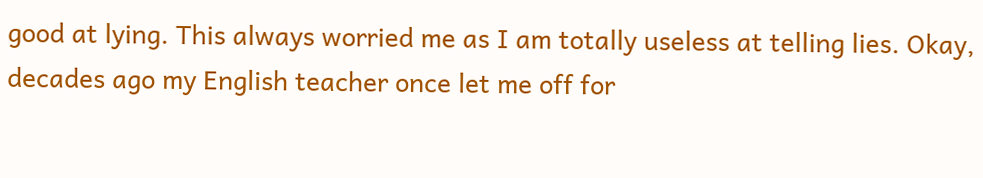good at lying. This always worried me as I am totally useless at telling lies. Okay, decades ago my English teacher once let me off for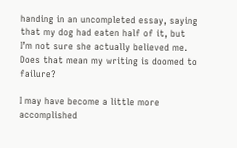handing in an uncompleted essay, saying that my dog had eaten half of it, but I’m not sure she actually believed me. Does that mean my writing is doomed to failure?

I may have become a little more accomplished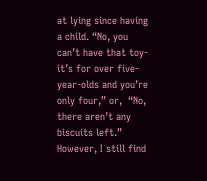at lying since having a child. “No, you can’t have that toy- it’s for over five-year-olds and you’re only four,” or,  “No, there aren’t any biscuits left.” However, I still find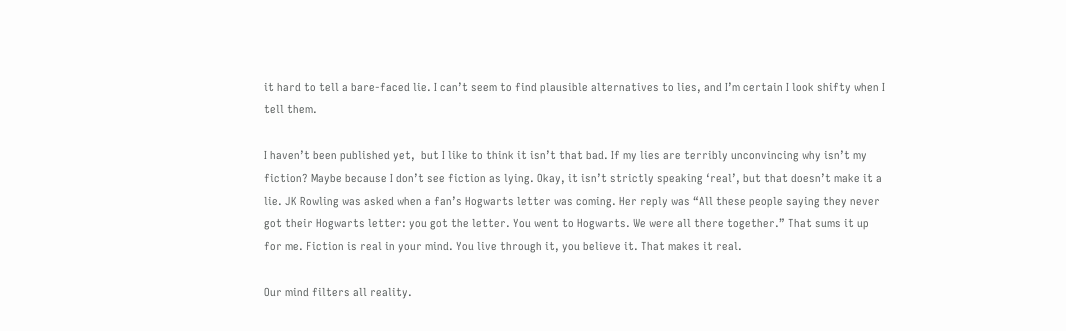it hard to tell a bare-faced lie. I can’t seem to find plausible alternatives to lies, and I’m certain I look shifty when I tell them.

I haven’t been published yet,  but I like to think it isn’t that bad. If my lies are terribly unconvincing why isn’t my fiction? Maybe because I don’t see fiction as lying. Okay, it isn’t strictly speaking ‘real’, but that doesn’t make it a lie. JK Rowling was asked when a fan’s Hogwarts letter was coming. Her reply was “All these people saying they never got their Hogwarts letter: you got the letter. You went to Hogwarts. We were all there together.” That sums it up for me. Fiction is real in your mind. You live through it, you believe it. That makes it real.

Our mind filters all reality.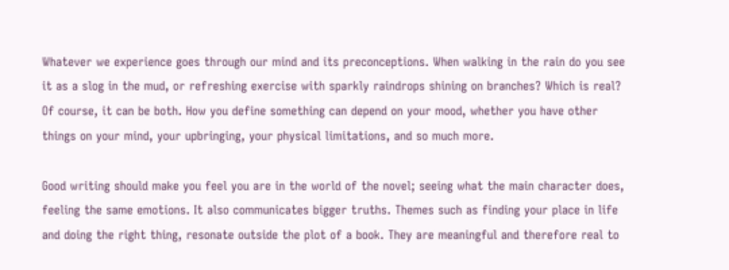Whatever we experience goes through our mind and its preconceptions. When walking in the rain do you see it as a slog in the mud, or refreshing exercise with sparkly raindrops shining on branches? Which is real? Of course, it can be both. How you define something can depend on your mood, whether you have other things on your mind, your upbringing, your physical limitations, and so much more.

Good writing should make you feel you are in the world of the novel; seeing what the main character does, feeling the same emotions. It also communicates bigger truths. Themes such as finding your place in life and doing the right thing, resonate outside the plot of a book. They are meaningful and therefore real to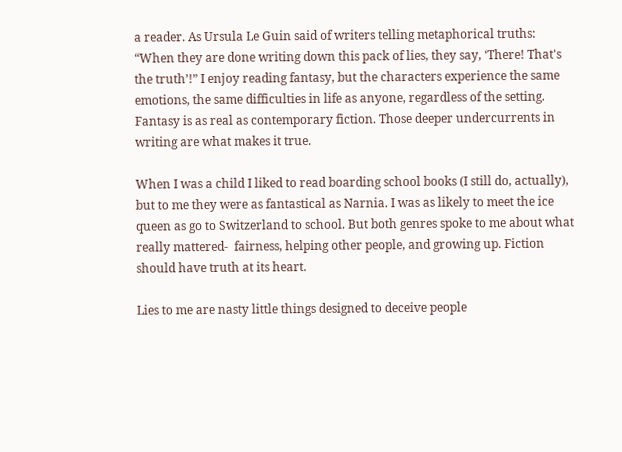a reader. As Ursula Le Guin said of writers telling metaphorical truths: “When they are done writing down this pack of lies, they say, ‘There! That's the truth’!” I enjoy reading fantasy, but the characters experience the same emotions, the same difficulties in life as anyone, regardless of the setting. Fantasy is as real as contemporary fiction. Those deeper undercurrents in writing are what makes it true.

When I was a child I liked to read boarding school books (I still do, actually), but to me they were as fantastical as Narnia. I was as likely to meet the ice queen as go to Switzerland to school. But both genres spoke to me about what really mattered-  fairness, helping other people, and growing up. Fiction should have truth at its heart.

Lies to me are nasty little things designed to deceive people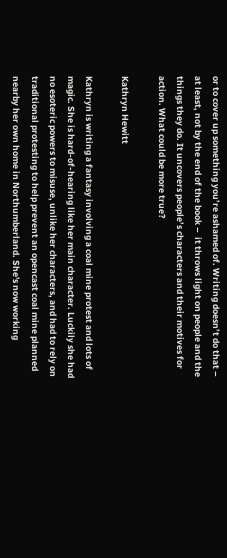or to cover up something you’re ashamed of. Writing doesn’t do that – at least, not by the end of the book –  it throws light on people and the things they do. It uncovers people’s characters and their motives for action. What could be more true?

Kathryn Hewitt

Kathryn is writing a fantasy involving a coal mine protest and lots of magic. She is hard-of-hearing like her main character. Luckily she had no esoteric powers to misuse, unlike her characters, and had to rely on traditional protesting to help prevent an opencast coal mine planned nearby her own home in Northumberland. She's now working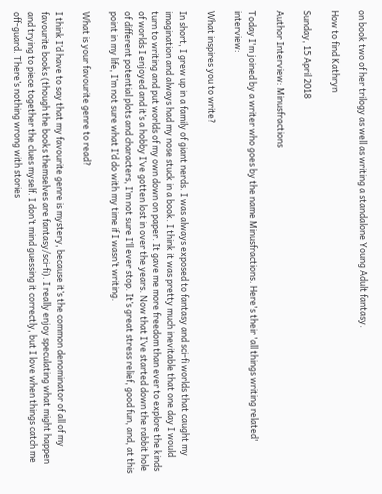on book two of her trilogy as well as writing a standalone Young Adult fantasy.

How to find Kathryn

Sunday, 15 April 2018

Author Interview: Minusfractions

Today I'm joined by a writer who goes by the name Minusfractions. Here's their 'all things writing related' interview:

What inspires you to write?

In short, I grew up in a family of giant nerds. I was always exposed to fantasy and sci-fi worlds that caught my imagination and always had my nose stuck in a book. I think it was pretty much inevitable that one day I would turn to writing and put worlds of my own down on paper. It gave me more freedom than ever to explore the kinds of worlds I enjoyed and it’s a hobby I’ve gotten lost in over the years. Now that I’ve started down the rabbit hole of different potential plots and characters, I’m not sure I’ll ever stop. It’s great stress relief, good fun, and, at this point in my life, I’m not sure what I’d do with my time if I wasn’t writing.

What is your favourite genre to read?

I think I’d have to say that my favourite genre is mystery, because it’s the common denominator of all of my favourite books (though the books themselves are fantasy/sci-fi). I really enjoy speculating what might happen and trying to piece together the clues myself. I don’t mind guessing it correctly, but I love when things catch me off-guard. There’s nothing wrong with stories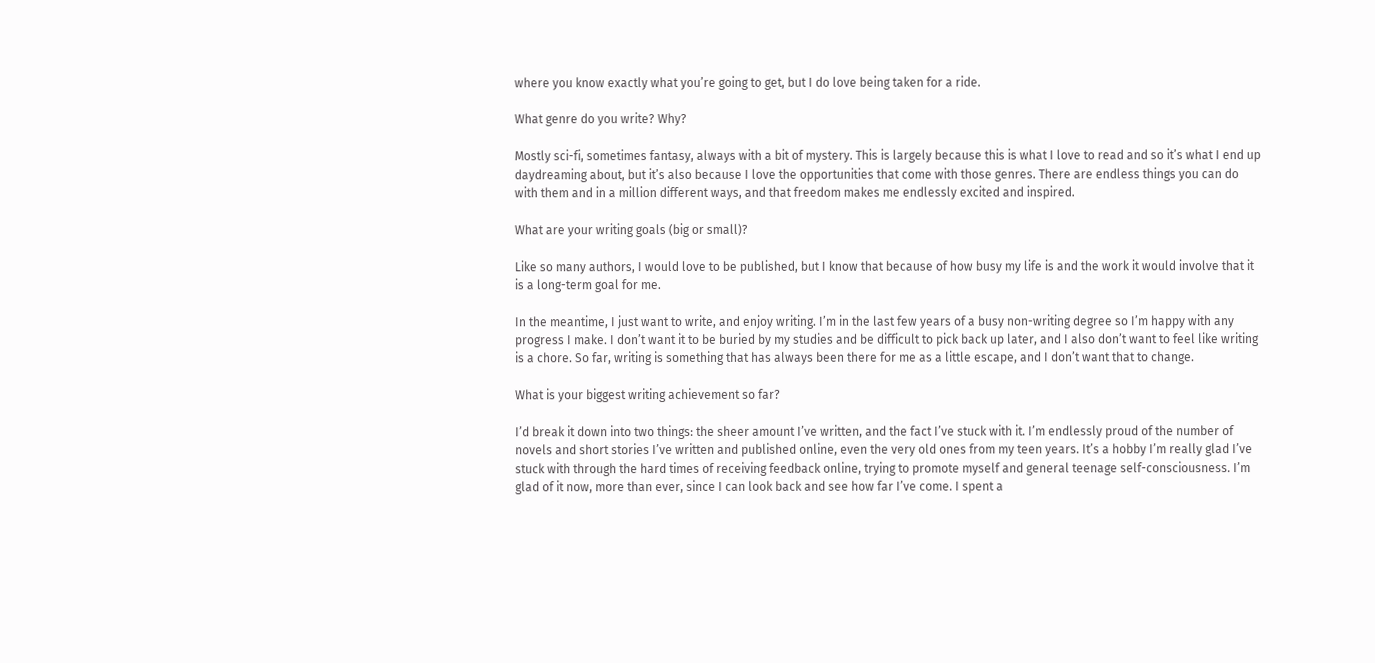where you know exactly what you’re going to get, but I do love being taken for a ride.

What genre do you write? Why?

Mostly sci-fi, sometimes fantasy, always with a bit of mystery. This is largely because this is what I love to read and so it’s what I end up daydreaming about, but it’s also because I love the opportunities that come with those genres. There are endless things you can do with them and in a million different ways, and that freedom makes me endlessly excited and inspired.

What are your writing goals (big or small)?

Like so many authors, I would love to be published, but I know that because of how busy my life is and the work it would involve that it is a long-term goal for me.

In the meantime, I just want to write, and enjoy writing. I’m in the last few years of a busy non-writing degree so I’m happy with any progress I make. I don’t want it to be buried by my studies and be difficult to pick back up later, and I also don’t want to feel like writing is a chore. So far, writing is something that has always been there for me as a little escape, and I don’t want that to change.

What is your biggest writing achievement so far?

I’d break it down into two things: the sheer amount I’ve written, and the fact I’ve stuck with it. I’m endlessly proud of the number of novels and short stories I’ve written and published online, even the very old ones from my teen years. It’s a hobby I’m really glad I’ve stuck with through the hard times of receiving feedback online, trying to promote myself and general teenage self-consciousness. I’m glad of it now, more than ever, since I can look back and see how far I’ve come. I spent a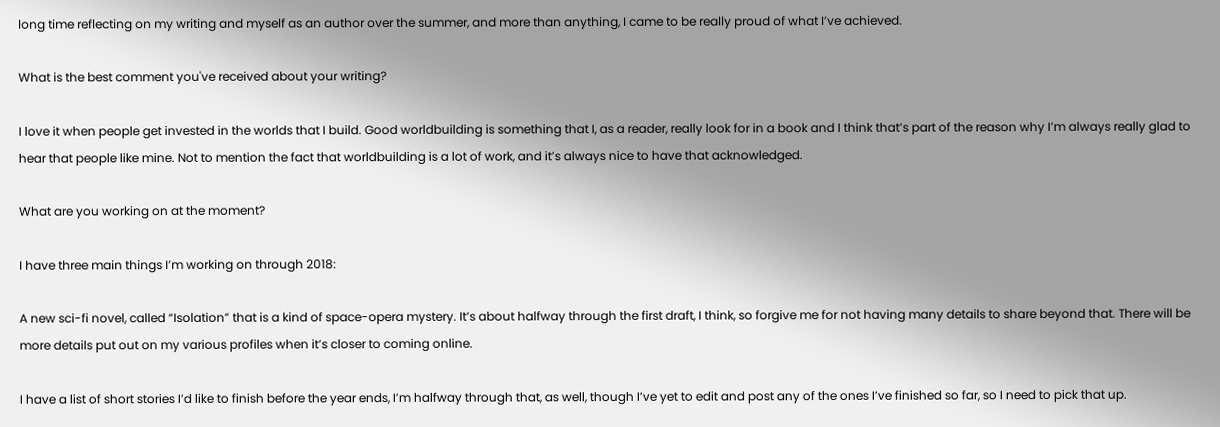long time reflecting on my writing and myself as an author over the summer, and more than anything, I came to be really proud of what I’ve achieved.

What is the best comment you've received about your writing?

I love it when people get invested in the worlds that I build. Good worldbuilding is something that I, as a reader, really look for in a book and I think that’s part of the reason why I’m always really glad to hear that people like mine. Not to mention the fact that worldbuilding is a lot of work, and it’s always nice to have that acknowledged.

What are you working on at the moment?

I have three main things I’m working on through 2018:

A new sci-fi novel, called “Isolation” that is a kind of space-opera mystery. It’s about halfway through the first draft, I think, so forgive me for not having many details to share beyond that. There will be more details put out on my various profiles when it’s closer to coming online.

I have a list of short stories I’d like to finish before the year ends, I’m halfway through that, as well, though I’ve yet to edit and post any of the ones I’ve finished so far, so I need to pick that up.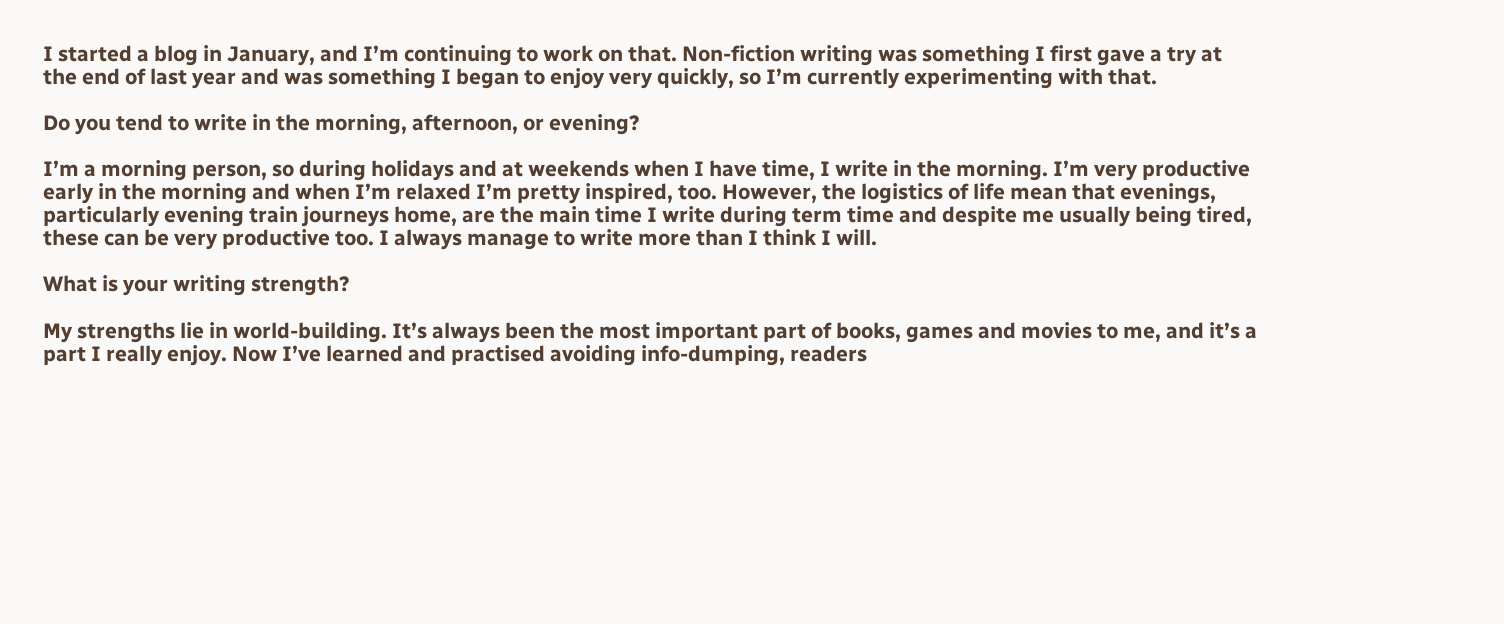I started a blog in January, and I’m continuing to work on that. Non-fiction writing was something I first gave a try at the end of last year and was something I began to enjoy very quickly, so I’m currently experimenting with that.

Do you tend to write in the morning, afternoon, or evening?

I’m a morning person, so during holidays and at weekends when I have time, I write in the morning. I’m very productive early in the morning and when I’m relaxed I’m pretty inspired, too. However, the logistics of life mean that evenings, particularly evening train journeys home, are the main time I write during term time and despite me usually being tired, these can be very productive too. I always manage to write more than I think I will.

What is your writing strength?

My strengths lie in world-building. It’s always been the most important part of books, games and movies to me, and it’s a part I really enjoy. Now I’ve learned and practised avoiding info-dumping, readers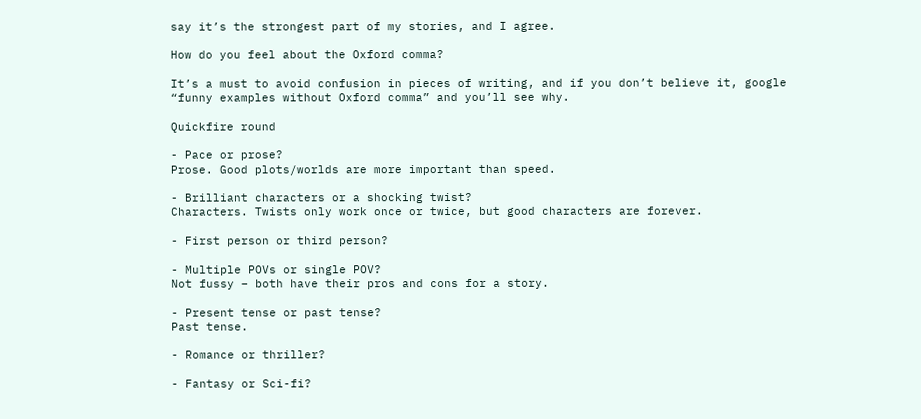say it’s the strongest part of my stories, and I agree.

How do you feel about the Oxford comma?

It’s a must to avoid confusion in pieces of writing, and if you don’t believe it, google “funny examples without Oxford comma” and you’ll see why.

Quickfire round

- Pace or prose?
Prose. Good plots/worlds are more important than speed.

- Brilliant characters or a shocking twist?
Characters. Twists only work once or twice, but good characters are forever.

- First person or third person?

- Multiple POVs or single POV?
Not fussy – both have their pros and cons for a story.

- Present tense or past tense?
Past tense.

- Romance or thriller?

- Fantasy or Sci-fi?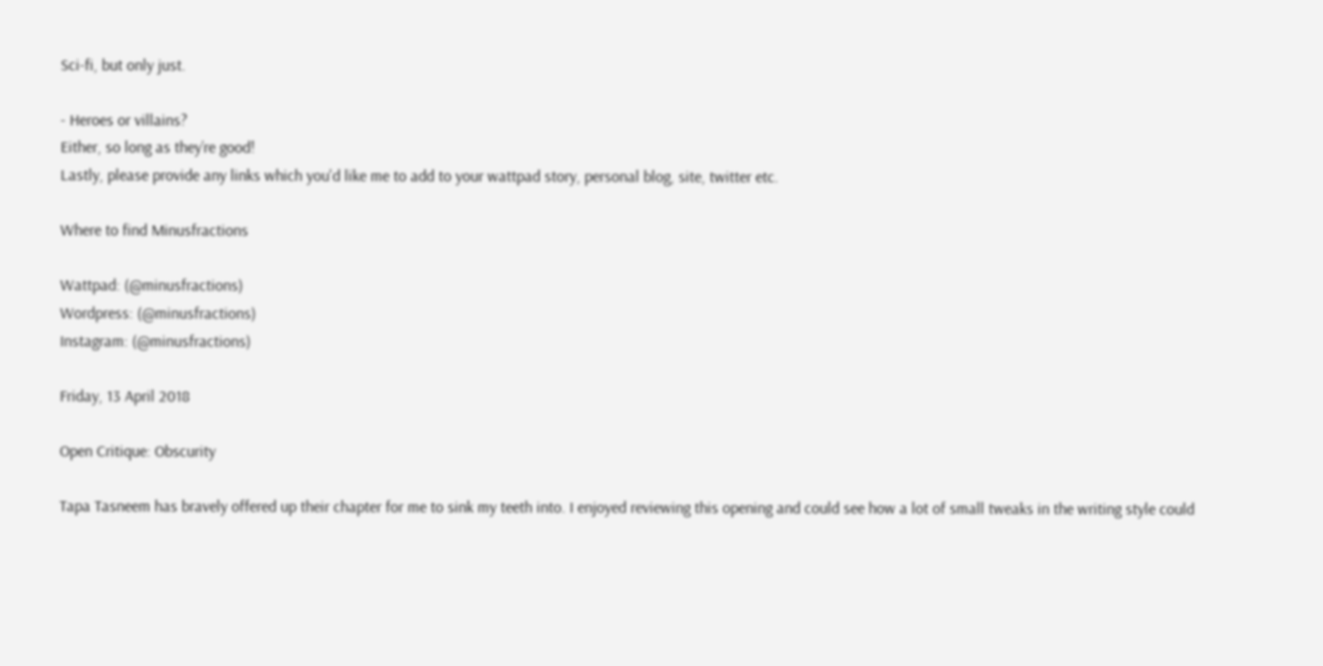Sci-fi, but only just.

- Heroes or villains?
Either, so long as they’re good!
Lastly, please provide any links which you'd like me to add to your wattpad story, personal blog, site, twitter etc.

Where to find Minusfractions

Wattpad: (@minusfractions)
Wordpress: (@minusfractions)
Instagram: (@minusfractions)

Friday, 13 April 2018

Open Critique: Obscurity

Tapa Tasneem has bravely offered up their chapter for me to sink my teeth into. I enjoyed reviewing this opening and could see how a lot of small tweaks in the writing style could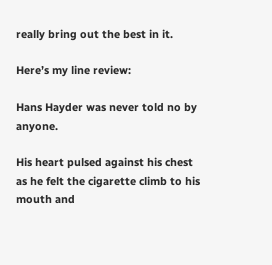really bring out the best in it.

Here’s my line review:

Hans Hayder was never told no by anyone.

His heart pulsed against his chest as he felt the cigarette climb to his mouth and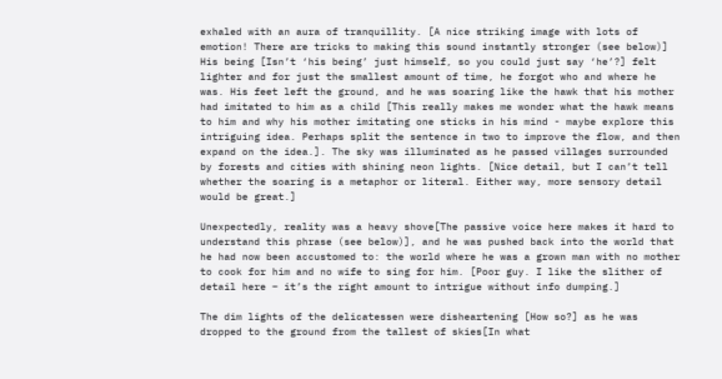exhaled with an aura of tranquillity. [A nice striking image with lots of emotion! There are tricks to making this sound instantly stronger (see below)] His being [Isn’t ‘his being’ just himself, so you could just say ‘he’?] felt lighter and for just the smallest amount of time, he forgot who and where he was. His feet left the ground, and he was soaring like the hawk that his mother had imitated to him as a child [This really makes me wonder what the hawk means to him and why his mother imitating one sticks in his mind - maybe explore this intriguing idea. Perhaps split the sentence in two to improve the flow, and then expand on the idea.]. The sky was illuminated as he passed villages surrounded by forests and cities with shining neon lights. [Nice detail, but I can’t tell whether the soaring is a metaphor or literal. Either way, more sensory detail would be great.]

Unexpectedly, reality was a heavy shove[The passive voice here makes it hard to understand this phrase (see below)], and he was pushed back into the world that he had now been accustomed to: the world where he was a grown man with no mother to cook for him and no wife to sing for him. [Poor guy. I like the slither of detail here – it’s the right amount to intrigue without info dumping.]

The dim lights of the delicatessen were disheartening [How so?] as he was dropped to the ground from the tallest of skies[In what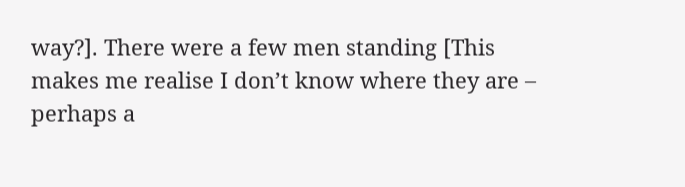way?]. There were a few men standing [This makes me realise I don’t know where they are – perhaps a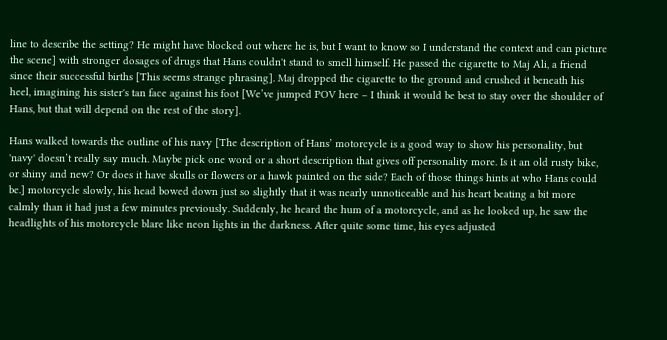line to describe the setting? He might have blocked out where he is, but I want to know so I understand the context and can picture the scene] with stronger dosages of drugs that Hans couldn't stand to smell himself. He passed the cigarette to Maj Ali, a friend since their successful births [This seems strange phrasing]. Maj dropped the cigarette to the ground and crushed it beneath his heel, imagining his sister's tan face against his foot [We’ve jumped POV here – I think it would be best to stay over the shoulder of Hans, but that will depend on the rest of the story].

Hans walked towards the outline of his navy [The description of Hans’ motorcycle is a good way to show his personality, but 'navy' doesn’t really say much. Maybe pick one word or a short description that gives off personality more. Is it an old rusty bike, or shiny and new? Or does it have skulls or flowers or a hawk painted on the side? Each of those things hints at who Hans could be.] motorcycle slowly, his head bowed down just so slightly that it was nearly unnoticeable and his heart beating a bit more calmly than it had just a few minutes previously. Suddenly, he heard the hum of a motorcycle, and as he looked up, he saw the headlights of his motorcycle blare like neon lights in the darkness. After quite some time, his eyes adjusted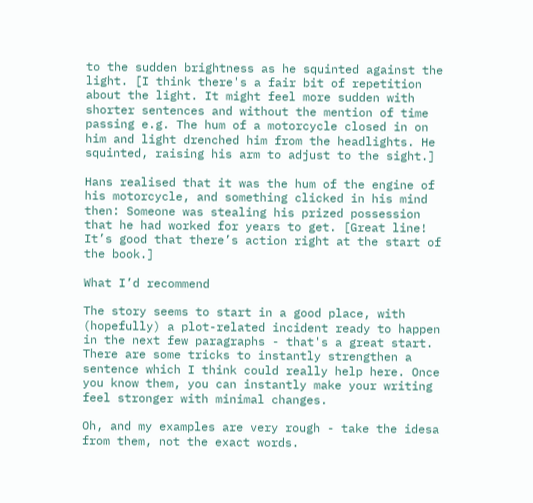to the sudden brightness as he squinted against the light. [I think there's a fair bit of repetition about the light. It might feel more sudden with shorter sentences and without the mention of time passing e.g. The hum of a motorcycle closed in on him and light drenched him from the headlights. He squinted, raising his arm to adjust to the sight.]

Hans realised that it was the hum of the engine of his motorcycle, and something clicked in his mind then: Someone was stealing his prized possession that he had worked for years to get. [Great line! It’s good that there’s action right at the start of the book.]

What I’d recommend

The story seems to start in a good place, with (hopefully) a plot-related incident ready to happen in the next few paragraphs - that's a great start. There are some tricks to instantly strengthen a sentence which I think could really help here. Once you know them, you can instantly make your writing feel stronger with minimal changes.

Oh, and my examples are very rough - take the idesa from them, not the exact words.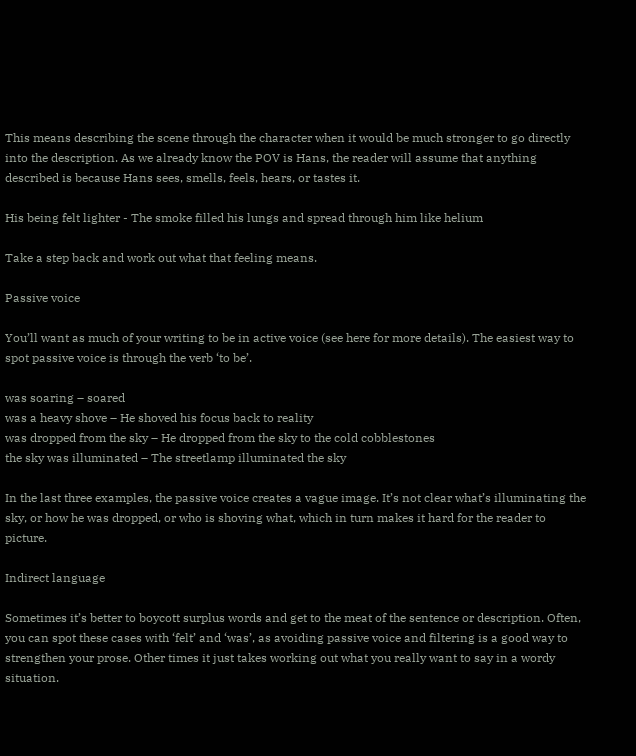This means describing the scene through the character when it would be much stronger to go directly into the description. As we already know the POV is Hans, the reader will assume that anything described is because Hans sees, smells, feels, hears, or tastes it.

His being felt lighter - The smoke filled his lungs and spread through him like helium

Take a step back and work out what that feeling means.

Passive voice

You’ll want as much of your writing to be in active voice (see here for more details). The easiest way to spot passive voice is through the verb ‘to be’.

was soaring – soared
was a heavy shove – He shoved his focus back to reality
was dropped from the sky – He dropped from the sky to the cold cobblestones
the sky was illuminated – The streetlamp illuminated the sky

In the last three examples, the passive voice creates a vague image. It’s not clear what’s illuminating the sky, or how he was dropped, or who is shoving what, which in turn makes it hard for the reader to picture.

Indirect language

Sometimes it’s better to boycott surplus words and get to the meat of the sentence or description. Often, you can spot these cases with ‘felt’ and ‘was’, as avoiding passive voice and filtering is a good way to strengthen your prose. Other times it just takes working out what you really want to say in a wordy situation.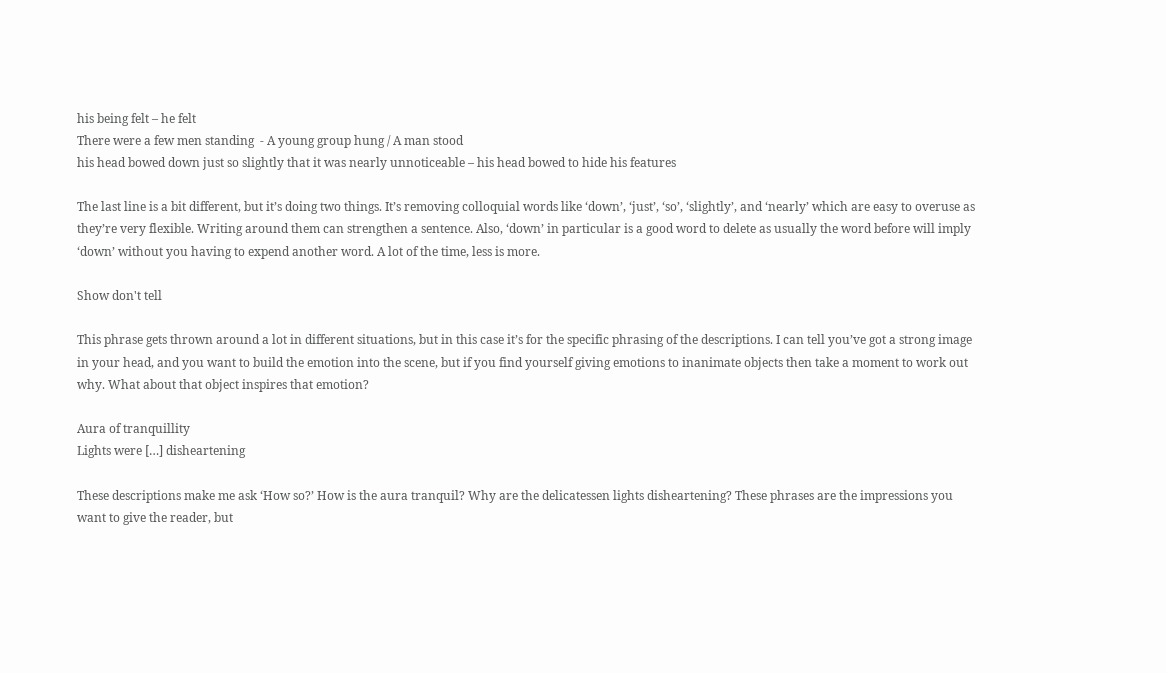his being felt – he felt
There were a few men standing  - A young group hung / A man stood
his head bowed down just so slightly that it was nearly unnoticeable – his head bowed to hide his features

The last line is a bit different, but it’s doing two things. It’s removing colloquial words like ‘down’, ‘just’, ‘so’, ‘slightly’, and ‘nearly’ which are easy to overuse as they’re very flexible. Writing around them can strengthen a sentence. Also, ‘down’ in particular is a good word to delete as usually the word before will imply ‘down’ without you having to expend another word. A lot of the time, less is more.

Show don't tell

This phrase gets thrown around a lot in different situations, but in this case it’s for the specific phrasing of the descriptions. I can tell you’ve got a strong image in your head, and you want to build the emotion into the scene, but if you find yourself giving emotions to inanimate objects then take a moment to work out why. What about that object inspires that emotion?

Aura of tranquillity
Lights were […] disheartening

These descriptions make me ask ‘How so?’ How is the aura tranquil? Why are the delicatessen lights disheartening? These phrases are the impressions you want to give the reader, but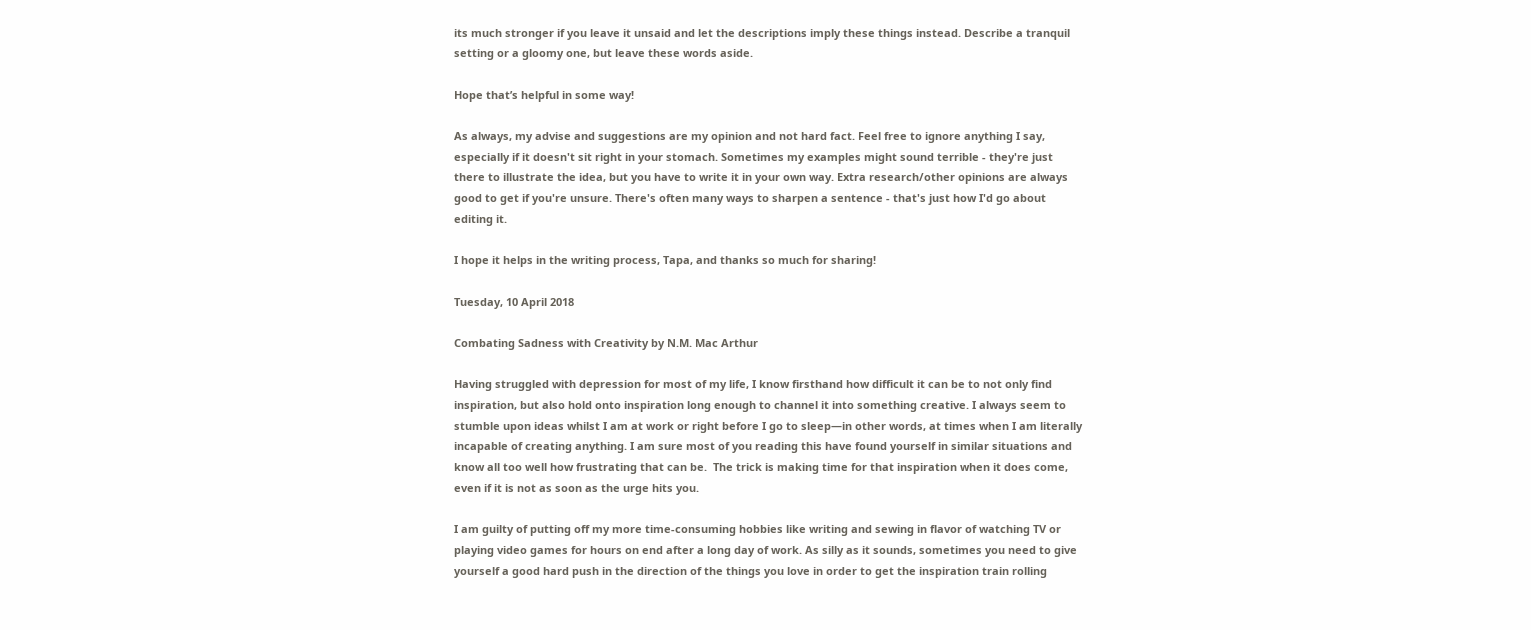its much stronger if you leave it unsaid and let the descriptions imply these things instead. Describe a tranquil setting or a gloomy one, but leave these words aside.

Hope that’s helpful in some way!

As always, my advise and suggestions are my opinion and not hard fact. Feel free to ignore anything I say, especially if it doesn't sit right in your stomach. Sometimes my examples might sound terrible - they're just there to illustrate the idea, but you have to write it in your own way. Extra research/other opinions are always good to get if you're unsure. There's often many ways to sharpen a sentence - that's just how I'd go about editing it.

I hope it helps in the writing process, Tapa, and thanks so much for sharing!

Tuesday, 10 April 2018

Combating Sadness with Creativity by N.M. Mac Arthur

Having struggled with depression for most of my life, I know firsthand how difficult it can be to not only find inspiration, but also hold onto inspiration long enough to channel it into something creative. I always seem to stumble upon ideas whilst I am at work or right before I go to sleep—in other words, at times when I am literally incapable of creating anything. I am sure most of you reading this have found yourself in similar situations and know all too well how frustrating that can be.  The trick is making time for that inspiration when it does come, even if it is not as soon as the urge hits you.

I am guilty of putting off my more time-consuming hobbies like writing and sewing in flavor of watching TV or playing video games for hours on end after a long day of work. As silly as it sounds, sometimes you need to give yourself a good hard push in the direction of the things you love in order to get the inspiration train rolling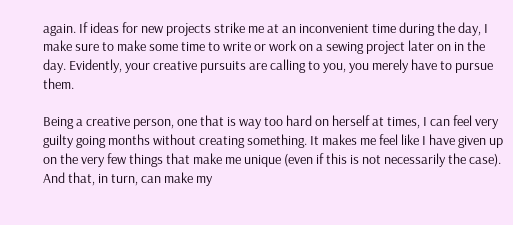again. If ideas for new projects strike me at an inconvenient time during the day, I make sure to make some time to write or work on a sewing project later on in the day. Evidently, your creative pursuits are calling to you, you merely have to pursue them.

Being a creative person, one that is way too hard on herself at times, I can feel very guilty going months without creating something. It makes me feel like I have given up on the very few things that make me unique (even if this is not necessarily the case). And that, in turn, can make my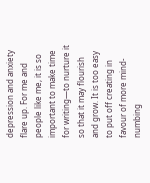depression and anxiety flare up. For me and people like me, it is so important to make time for writing—to nurture it so that it may flourish and grow. It is too easy to put off creating in favour of more mind-numbing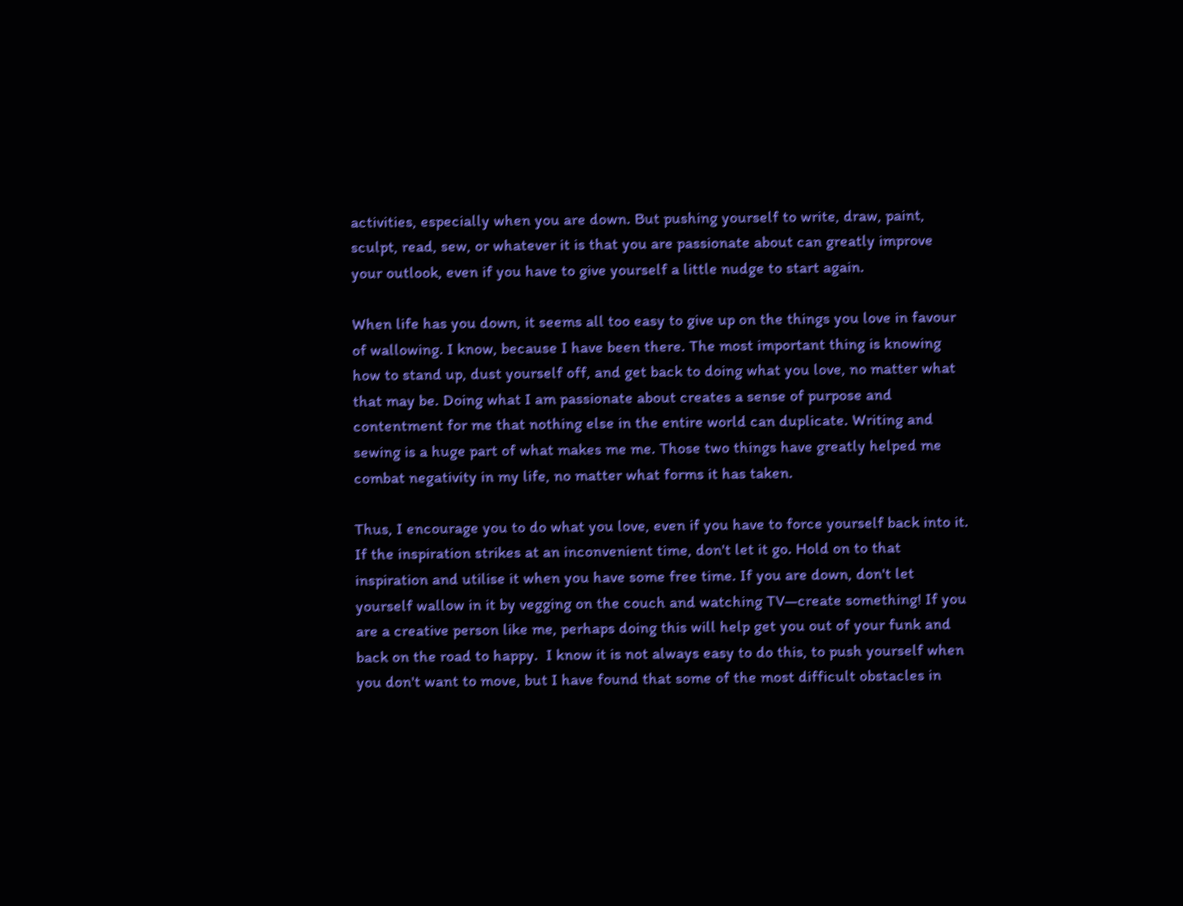activities, especially when you are down. But pushing yourself to write, draw, paint, sculpt, read, sew, or whatever it is that you are passionate about can greatly improve your outlook, even if you have to give yourself a little nudge to start again.

When life has you down, it seems all too easy to give up on the things you love in favour of wallowing. I know, because I have been there. The most important thing is knowing how to stand up, dust yourself off, and get back to doing what you love, no matter what that may be. Doing what I am passionate about creates a sense of purpose and contentment for me that nothing else in the entire world can duplicate. Writing and sewing is a huge part of what makes me me. Those two things have greatly helped me combat negativity in my life, no matter what forms it has taken.

Thus, I encourage you to do what you love, even if you have to force yourself back into it. If the inspiration strikes at an inconvenient time, don't let it go. Hold on to that inspiration and utilise it when you have some free time. If you are down, don't let yourself wallow in it by vegging on the couch and watching TV—create something! If you are a creative person like me, perhaps doing this will help get you out of your funk and back on the road to happy.  I know it is not always easy to do this, to push yourself when you don't want to move, but I have found that some of the most difficult obstacles in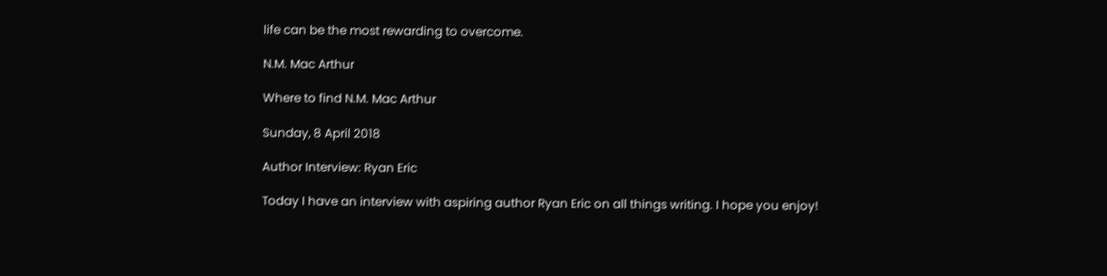life can be the most rewarding to overcome.

N.M. Mac Arthur

Where to find N.M. Mac Arthur

Sunday, 8 April 2018

Author Interview: Ryan Eric

Today I have an interview with aspiring author Ryan Eric on all things writing. I hope you enjoy!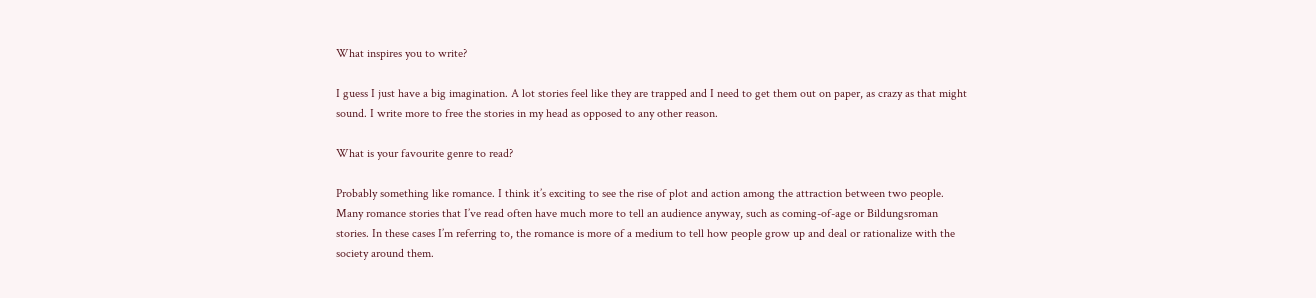What inspires you to write?

I guess I just have a big imagination. A lot stories feel like they are trapped and I need to get them out on paper, as crazy as that might sound. I write more to free the stories in my head as opposed to any other reason.

What is your favourite genre to read?

Probably something like romance. I think it’s exciting to see the rise of plot and action among the attraction between two people. Many romance stories that I’ve read often have much more to tell an audience anyway, such as coming-of-age or Bildungsroman stories. In these cases I’m referring to, the romance is more of a medium to tell how people grow up and deal or rationalize with the society around them.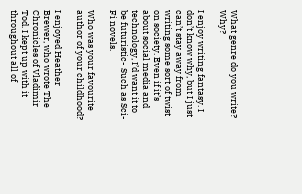What genre do you write? Why?

I enjoy writing fantasy. I don’t know why, but I just can’t stay away from writing some sort of twist on society. Even if it’s about social media and technology, I’d want it to be futuristic- Such as Sci-Fi novels.

Who was your favourite author of your childhood?

I enjoyed Heather Brewer, who wrote The Chronicles of Vladimir Tod. I kept up with it throughout all of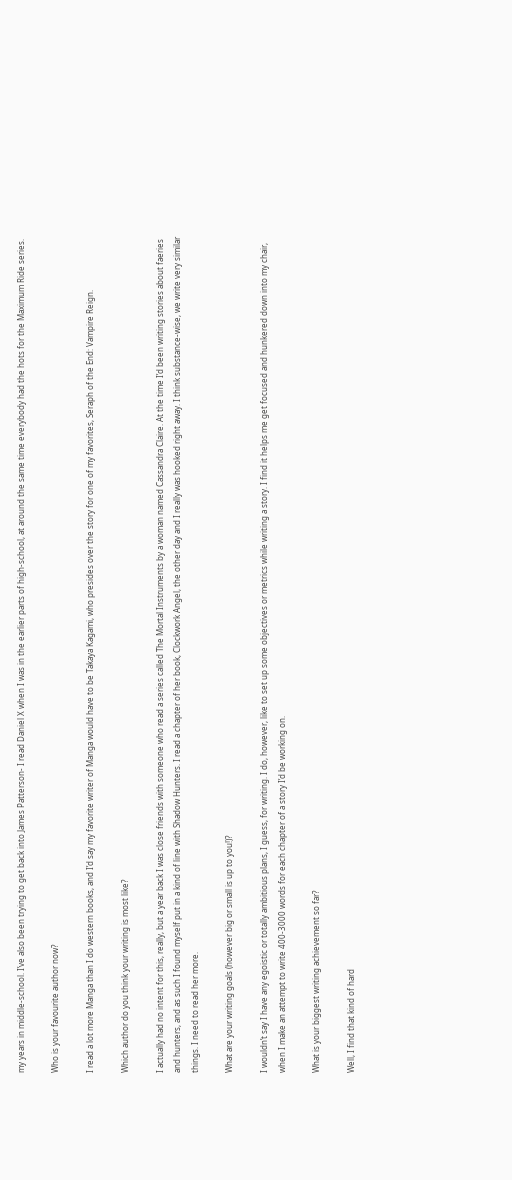my years in middle-school. I’ve also been trying to get back into James Patterson- I read Daniel X when I was in the earlier parts of high-school, at around the same time everybody had the hots for the Maximum Ride series.

Who is your favourite author now?

I read a lot more Manga than I do western books, and I’d say my favorite writer of Manga would have to be Takaya Kagami, who presides over the story for one of my favorites, Seraph of the End: Vampire Reign.

Which author do you think your writing is most like?

I actually had no intent for this, really, but a year back I was close friends with someone who read a series called The Mortal Instruments by a woman named Cassandra Claire. At the time I’d been writing stories about faeries and hunters, and as such I found myself put in a kind of line with Shadow Hunters. I read a chapter of her book, Clockwork Angel, the other day and I really was hooked right away. I think substance-wise, we write very similar things. I need to read her more.

What are your writing goals (however big or small is up to you!)?

I wouldn’t say I have any egoistic or totally ambitious plans, I guess, for writing. I do, however, like to set up some objectives or metrics while writing a story. I find it helps me get focused and hunkered down into my chair, when I make an attempt to write 400-3000 words for each chapter of a story I’d be working on.

What is your biggest writing achievement so far?

Well, I find that kind of hard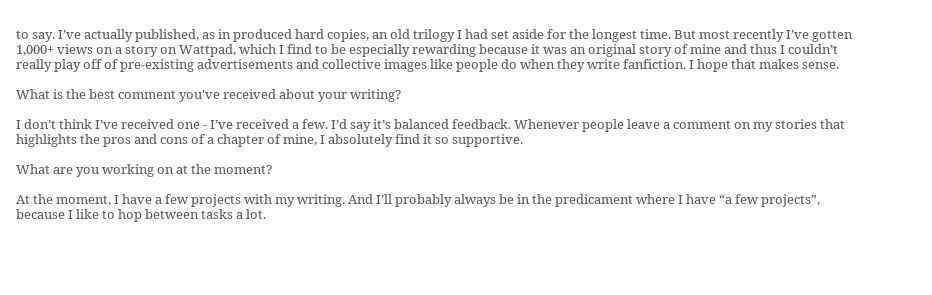to say. I’ve actually published, as in produced hard copies, an old trilogy I had set aside for the longest time. But most recently I’ve gotten 1,000+ views on a story on Wattpad, which I find to be especially rewarding because it was an original story of mine and thus I couldn’t really play off of pre-existing advertisements and collective images like people do when they write fanfiction. I hope that makes sense.

What is the best comment you've received about your writing?

I don’t think I’ve received one - I’ve received a few. I’d say it’s balanced feedback. Whenever people leave a comment on my stories that highlights the pros and cons of a chapter of mine, I absolutely find it so supportive.

What are you working on at the moment?

At the moment, I have a few projects with my writing. And I’ll probably always be in the predicament where I have “a few projects”, because I like to hop between tasks a lot.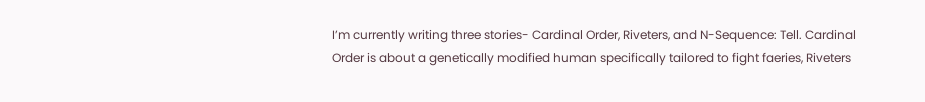I’m currently writing three stories- Cardinal Order, Riveters, and N-Sequence: Tell. Cardinal Order is about a genetically modified human specifically tailored to fight faeries, Riveters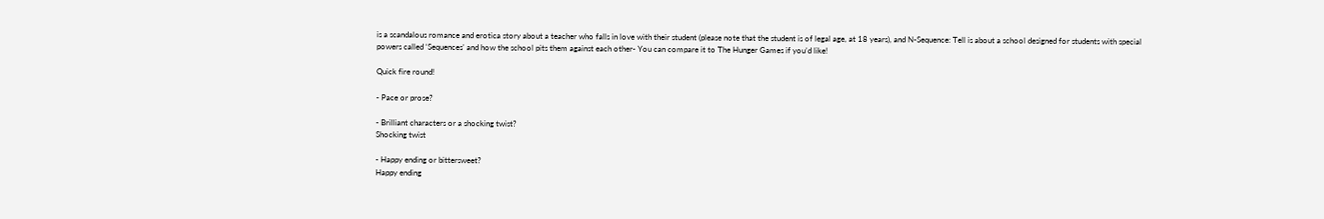is a scandalous romance and erotica story about a teacher who falls in love with their student (please note that the student is of legal age, at 18 years), and N-Sequence: Tell is about a school designed for students with special powers called ‘Sequences’ and how the school pits them against each other- You can compare it to The Hunger Games if you’d like!

Quick fire round!

- Pace or prose?

- Brilliant characters or a shocking twist?
Shocking twist

- Happy ending or bittersweet?
Happy ending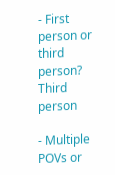- First person or third person?
Third person

- Multiple POVs or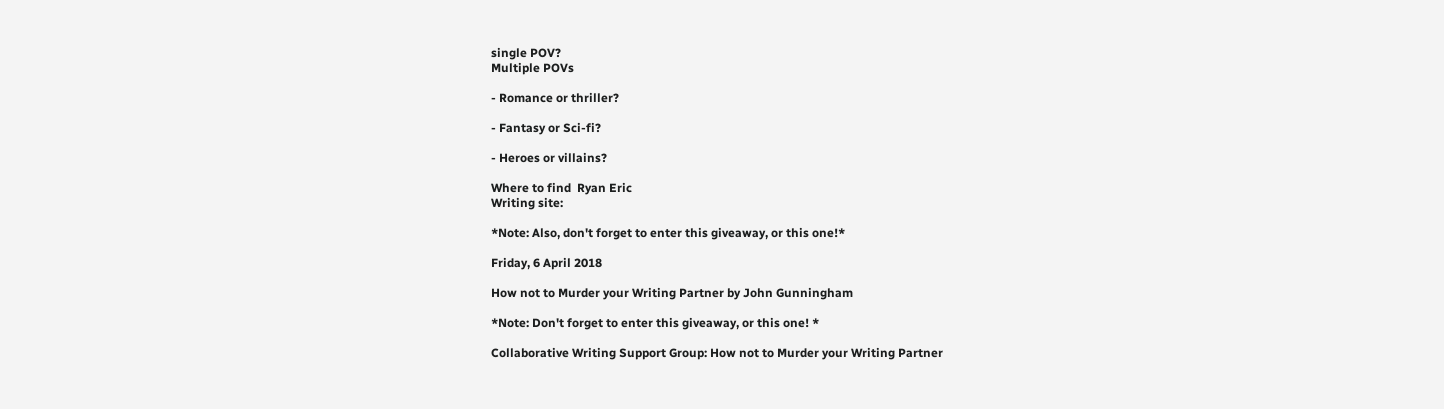single POV?
Multiple POVs

- Romance or thriller?

- Fantasy or Sci-fi?

- Heroes or villains?

Where to find  Ryan Eric
Writing site:

*Note: Also, don't forget to enter this giveaway, or this one!*

Friday, 6 April 2018

How not to Murder your Writing Partner by John Gunningham

*Note: Don't forget to enter this giveaway, or this one! *

Collaborative Writing Support Group: How not to Murder your Writing Partner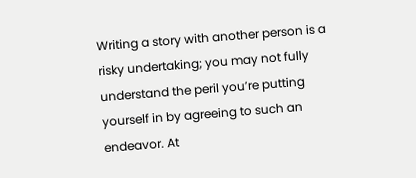Writing a story with another person is a risky undertaking; you may not fully understand the peril you’re putting yourself in by agreeing to such an endeavor. At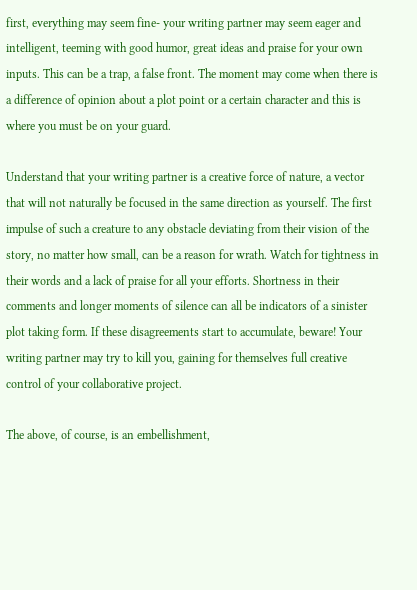first, everything may seem fine- your writing partner may seem eager and intelligent, teeming with good humor, great ideas and praise for your own inputs. This can be a trap, a false front. The moment may come when there is a difference of opinion about a plot point or a certain character and this is where you must be on your guard.

Understand that your writing partner is a creative force of nature, a vector that will not naturally be focused in the same direction as yourself. The first impulse of such a creature to any obstacle deviating from their vision of the story, no matter how small, can be a reason for wrath. Watch for tightness in their words and a lack of praise for all your efforts. Shortness in their comments and longer moments of silence can all be indicators of a sinister plot taking form. If these disagreements start to accumulate, beware! Your writing partner may try to kill you, gaining for themselves full creative control of your collaborative project.

The above, of course, is an embellishment,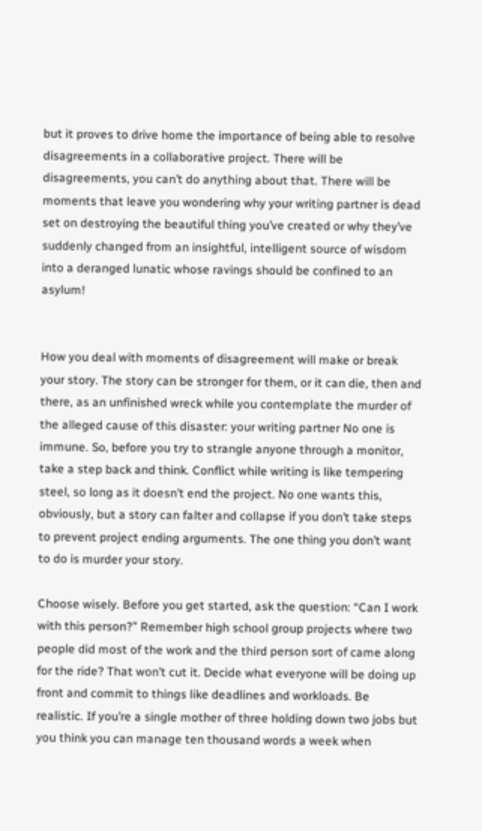but it proves to drive home the importance of being able to resolve disagreements in a collaborative project. There will be disagreements, you can’t do anything about that. There will be moments that leave you wondering why your writing partner is dead set on destroying the beautiful thing you’ve created or why they’ve suddenly changed from an insightful, intelligent source of wisdom into a deranged lunatic whose ravings should be confined to an asylum!


How you deal with moments of disagreement will make or break your story. The story can be stronger for them, or it can die, then and there, as an unfinished wreck while you contemplate the murder of the alleged cause of this disaster: your writing partner No one is immune. So, before you try to strangle anyone through a monitor, take a step back and think. Conflict while writing is like tempering steel, so long as it doesn’t end the project. No one wants this, obviously, but a story can falter and collapse if you don’t take steps to prevent project ending arguments. The one thing you don’t want to do is murder your story.

Choose wisely. Before you get started, ask the question: “Can I work with this person?” Remember high school group projects where two people did most of the work and the third person sort of came along for the ride? That won’t cut it. Decide what everyone will be doing up front and commit to things like deadlines and workloads. Be realistic. If you’re a single mother of three holding down two jobs but you think you can manage ten thousand words a week when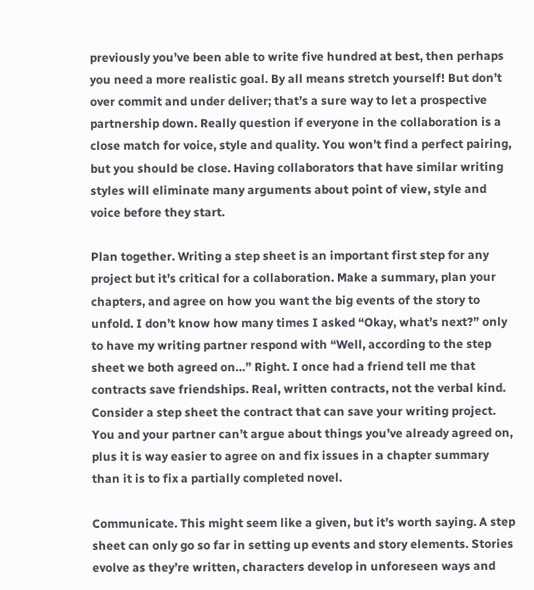previously you’ve been able to write five hundred at best, then perhaps you need a more realistic goal. By all means stretch yourself! But don’t over commit and under deliver; that’s a sure way to let a prospective partnership down. Really question if everyone in the collaboration is a close match for voice, style and quality. You won’t find a perfect pairing, but you should be close. Having collaborators that have similar writing styles will eliminate many arguments about point of view, style and voice before they start.

Plan together. Writing a step sheet is an important first step for any project but it’s critical for a collaboration. Make a summary, plan your chapters, and agree on how you want the big events of the story to unfold. I don’t know how many times I asked “Okay, what’s next?” only to have my writing partner respond with “Well, according to the step sheet we both agreed on…” Right. I once had a friend tell me that contracts save friendships. Real, written contracts, not the verbal kind. Consider a step sheet the contract that can save your writing project. You and your partner can’t argue about things you’ve already agreed on, plus it is way easier to agree on and fix issues in a chapter summary than it is to fix a partially completed novel.

Communicate. This might seem like a given, but it’s worth saying. A step sheet can only go so far in setting up events and story elements. Stories evolve as they’re written, characters develop in unforeseen ways and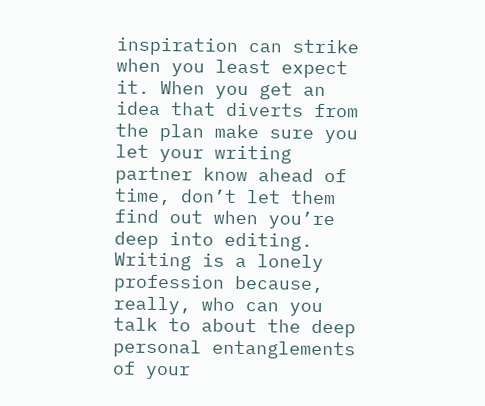inspiration can strike when you least expect it. When you get an idea that diverts from the plan make sure you let your writing partner know ahead of time, don’t let them find out when you’re deep into editing. Writing is a lonely profession because, really, who can you talk to about the deep personal entanglements of your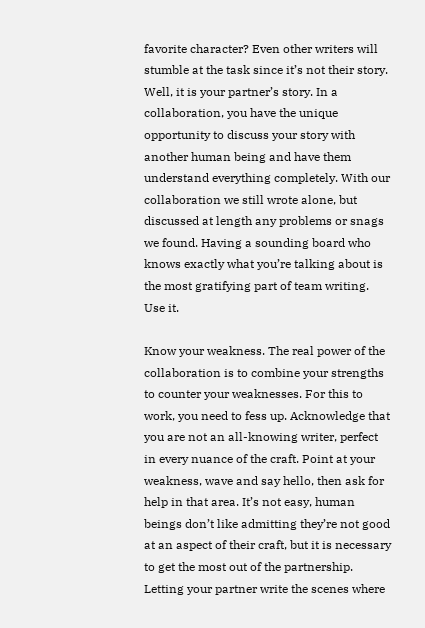favorite character? Even other writers will stumble at the task since it’s not their story. Well, it is your partner’s story. In a collaboration, you have the unique opportunity to discuss your story with another human being and have them understand everything completely. With our collaboration we still wrote alone, but discussed at length any problems or snags we found. Having a sounding board who knows exactly what you’re talking about is the most gratifying part of team writing. Use it.

Know your weakness. The real power of the collaboration is to combine your strengths to counter your weaknesses. For this to work, you need to fess up. Acknowledge that you are not an all-knowing writer, perfect in every nuance of the craft. Point at your weakness, wave and say hello, then ask for help in that area. It’s not easy, human beings don’t like admitting they’re not good at an aspect of their craft, but it is necessary to get the most out of the partnership. Letting your partner write the scenes where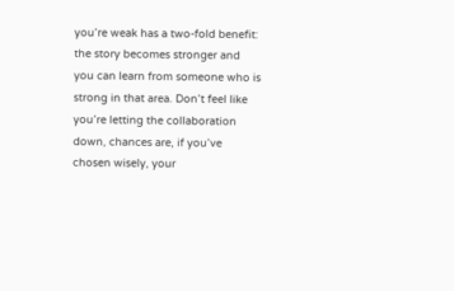you’re weak has a two-fold benefit: the story becomes stronger and you can learn from someone who is strong in that area. Don’t feel like you’re letting the collaboration down, chances are, if you’ve chosen wisely, your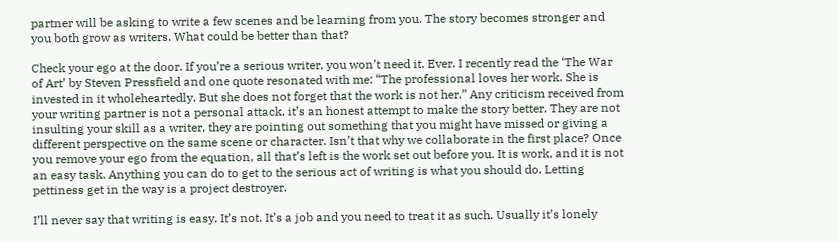partner will be asking to write a few scenes and be learning from you. The story becomes stronger and you both grow as writers. What could be better than that?

Check your ego at the door. If you’re a serious writer, you won’t need it. Ever. I recently read the ‘The War of Art’ by Steven Pressfield and one quote resonated with me: “The professional loves her work. She is invested in it wholeheartedly. But she does not forget that the work is not her.” Any criticism received from your writing partner is not a personal attack, it’s an honest attempt to make the story better. They are not insulting your skill as a writer, they are pointing out something that you might have missed or giving a different perspective on the same scene or character. Isn’t that why we collaborate in the first place? Once you remove your ego from the equation, all that’s left is the work set out before you. It is work, and it is not an easy task. Anything you can do to get to the serious act of writing is what you should do. Letting pettiness get in the way is a project destroyer.

I’ll never say that writing is easy. It’s not. It’s a job and you need to treat it as such. Usually it’s lonely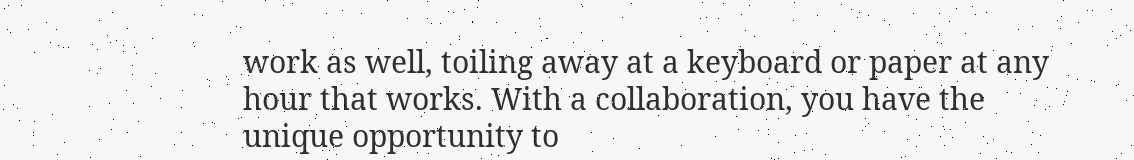work as well, toiling away at a keyboard or paper at any hour that works. With a collaboration, you have the unique opportunity to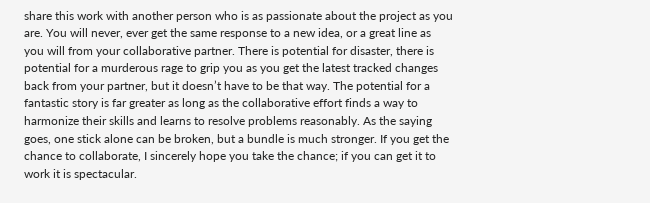share this work with another person who is as passionate about the project as you are. You will never, ever get the same response to a new idea, or a great line as you will from your collaborative partner. There is potential for disaster, there is potential for a murderous rage to grip you as you get the latest tracked changes back from your partner, but it doesn’t have to be that way. The potential for a fantastic story is far greater as long as the collaborative effort finds a way to harmonize their skills and learns to resolve problems reasonably. As the saying goes, one stick alone can be broken, but a bundle is much stronger. If you get the chance to collaborate, I sincerely hope you take the chance; if you can get it to work it is spectacular.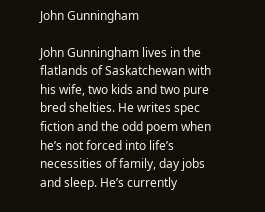John Gunningham

John Gunningham lives in the flatlands of Saskatchewan with his wife, two kids and two pure bred shelties. He writes spec fiction and the odd poem when he’s not forced into life’s necessities of family, day jobs and sleep. He’s currently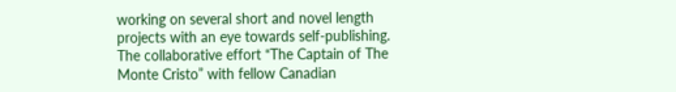working on several short and novel length projects with an eye towards self-publishing. The collaborative effort “The Captain of The Monte Cristo” with fellow Canadian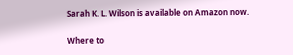Sarah K. L. Wilson is available on Amazon now.

Where to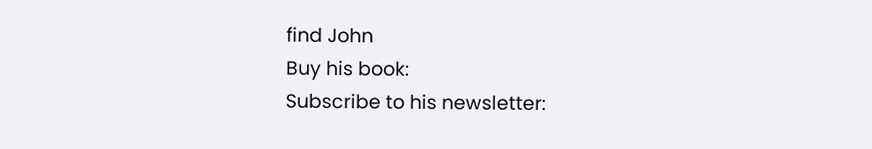find John
Buy his book:
Subscribe to his newsletter: